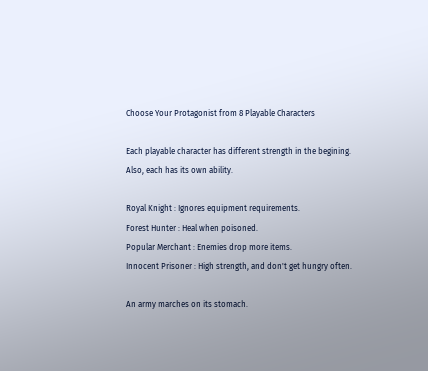Choose Your Protagonist from 8 Playable Characters

Each playable character has different strength in the begining.
Also, each has its own ability.

Royal Knight : Ignores equipment requirements.
Forest Hunter : Heal when poisoned.
Popular Merchant : Enemies drop more items.
Innocent Prisoner : High strength, and don't get hungry often.

An army marches on its stomach.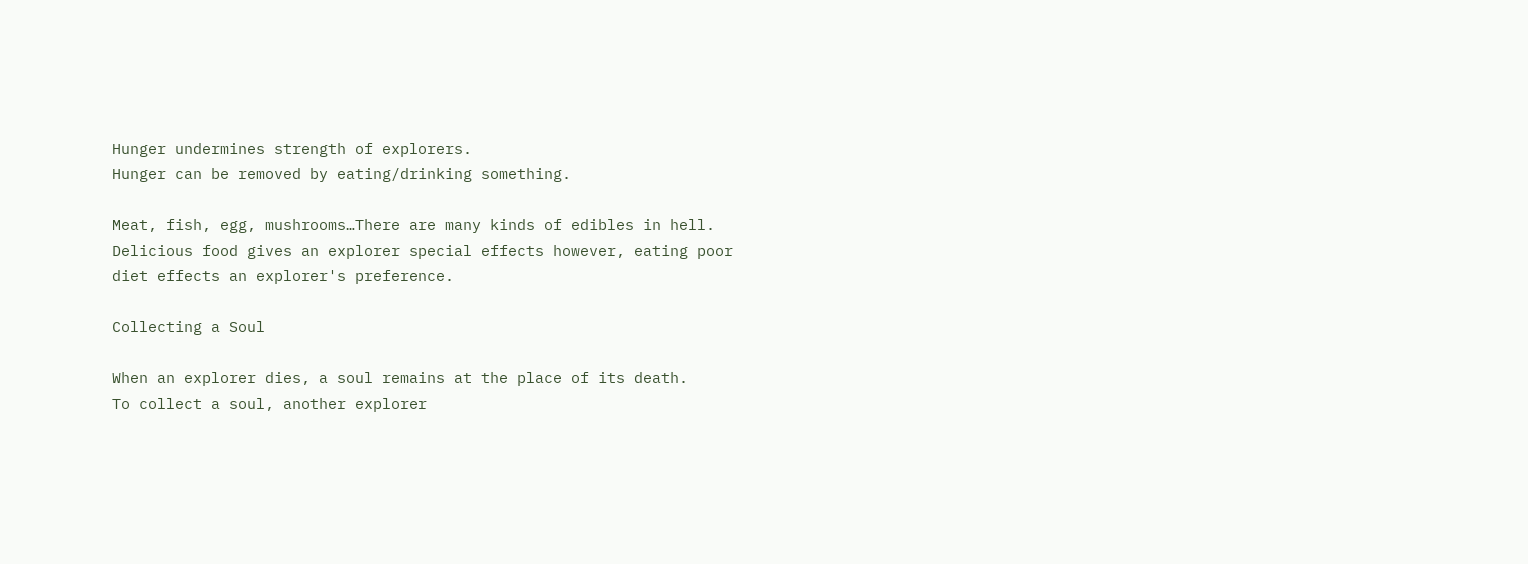Hunger undermines strength of explorers.
Hunger can be removed by eating/drinking something.

Meat, fish, egg, mushrooms…There are many kinds of edibles in hell. Delicious food gives an explorer special effects however, eating poor diet effects an explorer's preference.

Collecting a Soul

When an explorer dies, a soul remains at the place of its death.
To collect a soul, another explorer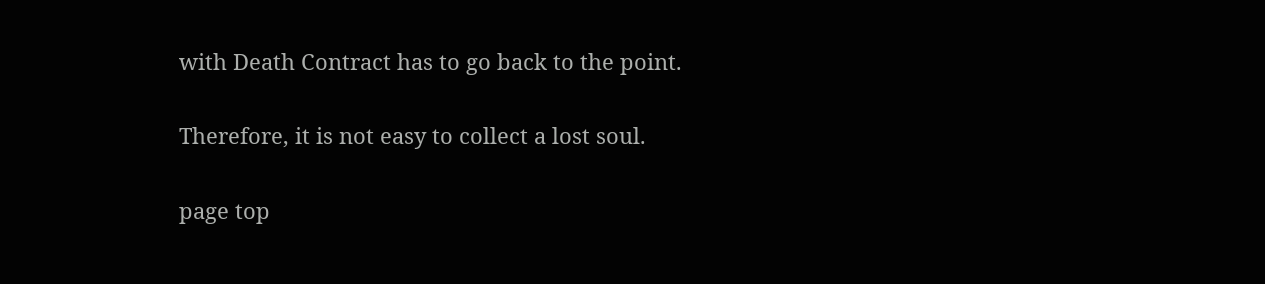with Death Contract has to go back to the point.

Therefore, it is not easy to collect a lost soul.

page top